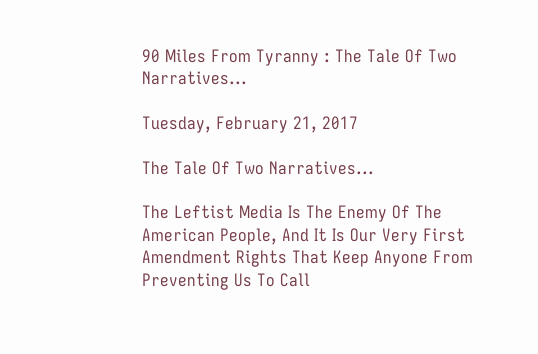90 Miles From Tyranny : The Tale Of Two Narratives...

Tuesday, February 21, 2017

The Tale Of Two Narratives...

The Leftist Media Is The Enemy Of The American People, And It Is Our Very First Amendment Rights That Keep Anyone From Preventing Us To Call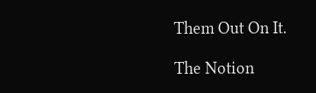Them Out On It.

The Notion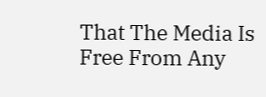That The Media Is Free From Any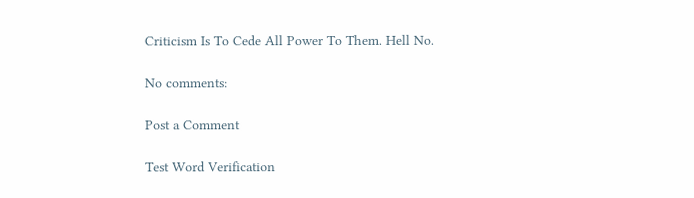Criticism Is To Cede All Power To Them. Hell No.

No comments:

Post a Comment

Test Word Verification